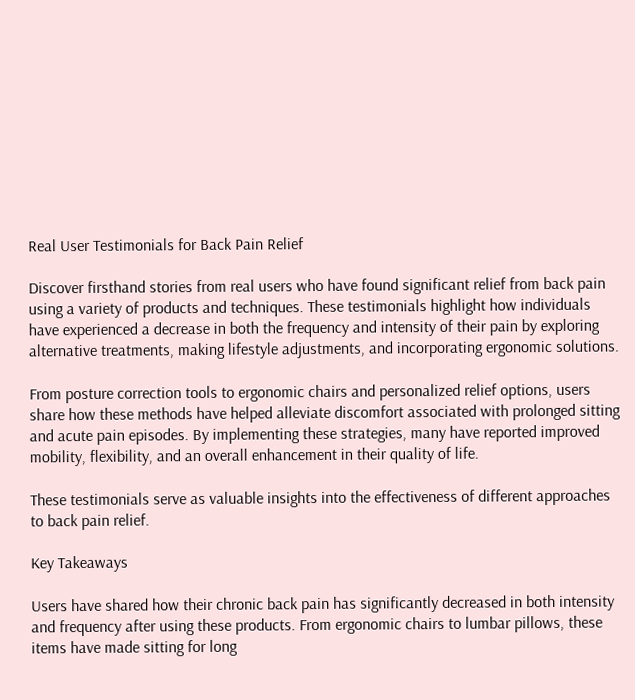Real User Testimonials for Back Pain Relief

Discover firsthand stories from real users who have found significant relief from back pain using a variety of products and techniques. These testimonials highlight how individuals have experienced a decrease in both the frequency and intensity of their pain by exploring alternative treatments, making lifestyle adjustments, and incorporating ergonomic solutions.

From posture correction tools to ergonomic chairs and personalized relief options, users share how these methods have helped alleviate discomfort associated with prolonged sitting and acute pain episodes. By implementing these strategies, many have reported improved mobility, flexibility, and an overall enhancement in their quality of life.

These testimonials serve as valuable insights into the effectiveness of different approaches to back pain relief.

Key Takeaways

Users have shared how their chronic back pain has significantly decreased in both intensity and frequency after using these products. From ergonomic chairs to lumbar pillows, these items have made sitting for long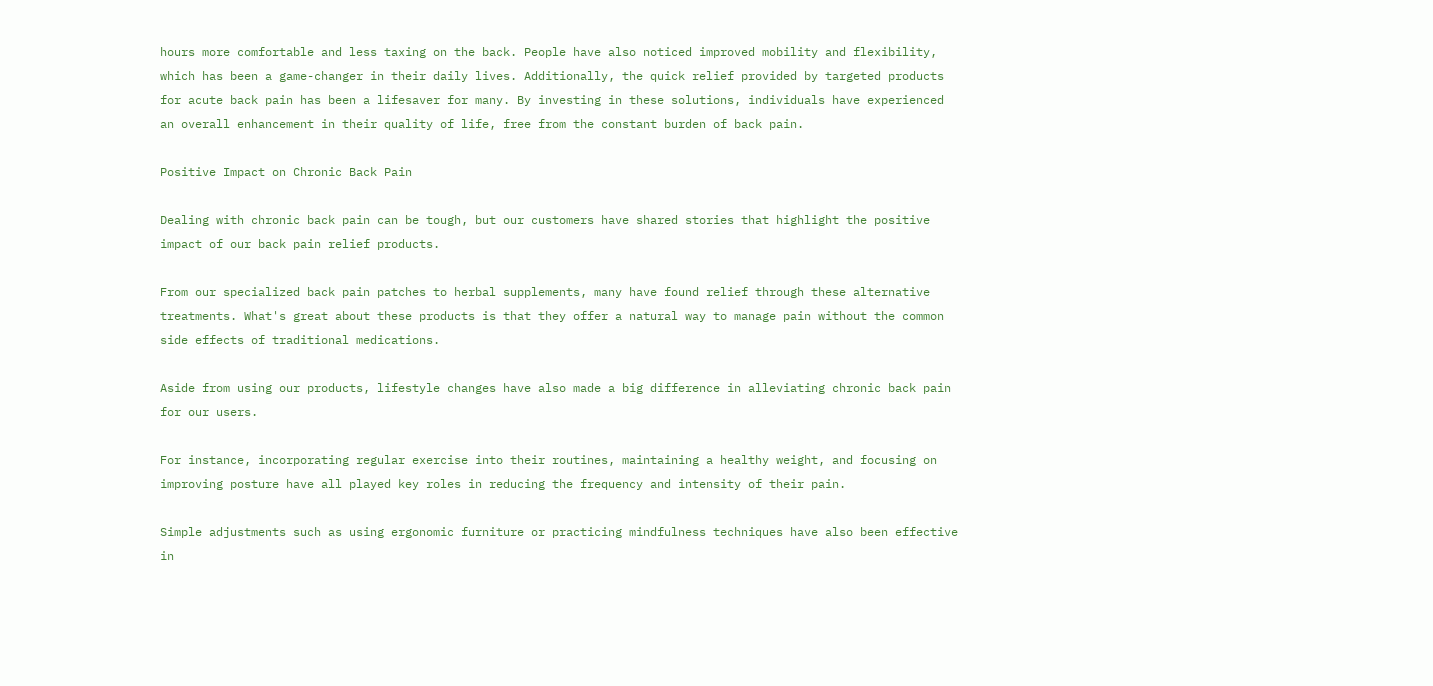hours more comfortable and less taxing on the back. People have also noticed improved mobility and flexibility, which has been a game-changer in their daily lives. Additionally, the quick relief provided by targeted products for acute back pain has been a lifesaver for many. By investing in these solutions, individuals have experienced an overall enhancement in their quality of life, free from the constant burden of back pain.

Positive Impact on Chronic Back Pain

Dealing with chronic back pain can be tough, but our customers have shared stories that highlight the positive impact of our back pain relief products.

From our specialized back pain patches to herbal supplements, many have found relief through these alternative treatments. What's great about these products is that they offer a natural way to manage pain without the common side effects of traditional medications.

Aside from using our products, lifestyle changes have also made a big difference in alleviating chronic back pain for our users.

For instance, incorporating regular exercise into their routines, maintaining a healthy weight, and focusing on improving posture have all played key roles in reducing the frequency and intensity of their pain.

Simple adjustments such as using ergonomic furniture or practicing mindfulness techniques have also been effective in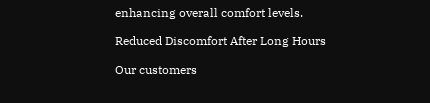enhancing overall comfort levels.

Reduced Discomfort After Long Hours

Our customers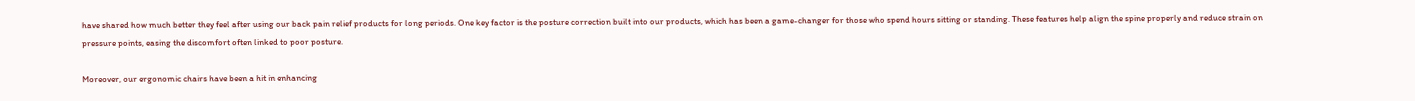have shared how much better they feel after using our back pain relief products for long periods. One key factor is the posture correction built into our products, which has been a game-changer for those who spend hours sitting or standing. These features help align the spine properly and reduce strain on pressure points, easing the discomfort often linked to poor posture.

Moreover, our ergonomic chairs have been a hit in enhancing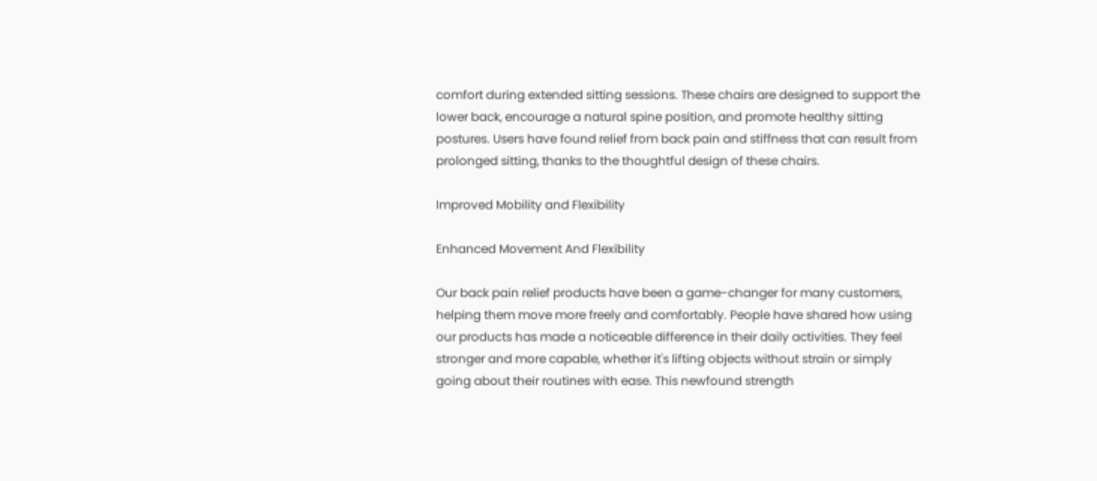comfort during extended sitting sessions. These chairs are designed to support the lower back, encourage a natural spine position, and promote healthy sitting postures. Users have found relief from back pain and stiffness that can result from prolonged sitting, thanks to the thoughtful design of these chairs.

Improved Mobility and Flexibility

Enhanced Movement And Flexibility

Our back pain relief products have been a game-changer for many customers, helping them move more freely and comfortably. People have shared how using our products has made a noticeable difference in their daily activities. They feel stronger and more capable, whether it's lifting objects without strain or simply going about their routines with ease. This newfound strength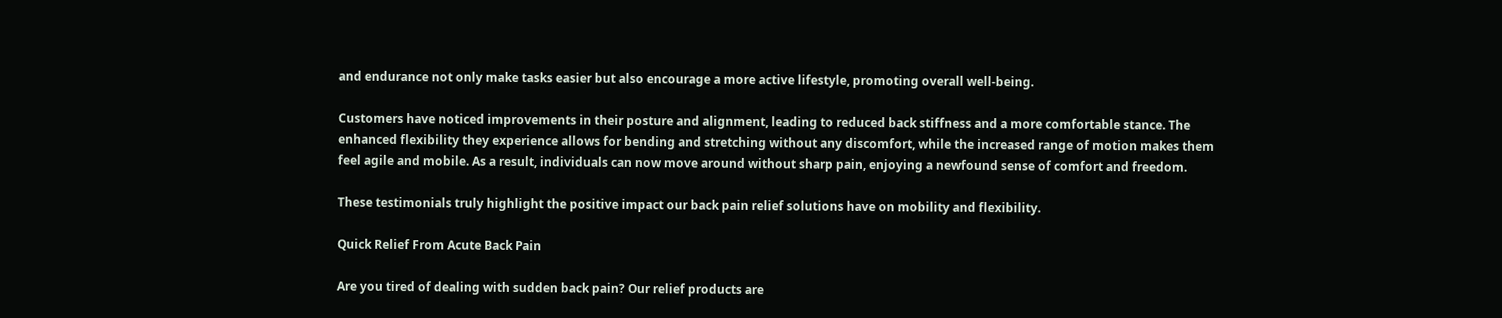and endurance not only make tasks easier but also encourage a more active lifestyle, promoting overall well-being.

Customers have noticed improvements in their posture and alignment, leading to reduced back stiffness and a more comfortable stance. The enhanced flexibility they experience allows for bending and stretching without any discomfort, while the increased range of motion makes them feel agile and mobile. As a result, individuals can now move around without sharp pain, enjoying a newfound sense of comfort and freedom.

These testimonials truly highlight the positive impact our back pain relief solutions have on mobility and flexibility.

Quick Relief From Acute Back Pain

Are you tired of dealing with sudden back pain? Our relief products are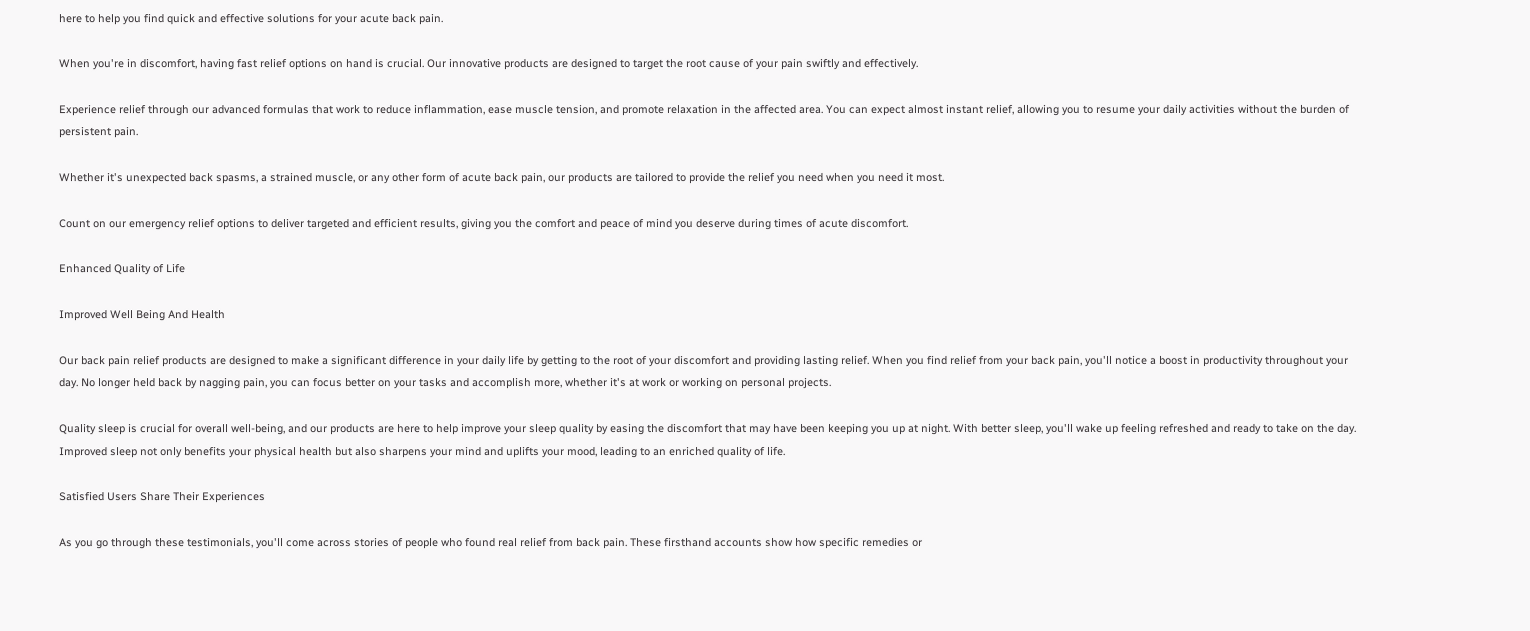here to help you find quick and effective solutions for your acute back pain.

When you're in discomfort, having fast relief options on hand is crucial. Our innovative products are designed to target the root cause of your pain swiftly and effectively.

Experience relief through our advanced formulas that work to reduce inflammation, ease muscle tension, and promote relaxation in the affected area. You can expect almost instant relief, allowing you to resume your daily activities without the burden of persistent pain.

Whether it's unexpected back spasms, a strained muscle, or any other form of acute back pain, our products are tailored to provide the relief you need when you need it most.

Count on our emergency relief options to deliver targeted and efficient results, giving you the comfort and peace of mind you deserve during times of acute discomfort.

Enhanced Quality of Life

Improved Well Being And Health

Our back pain relief products are designed to make a significant difference in your daily life by getting to the root of your discomfort and providing lasting relief. When you find relief from your back pain, you'll notice a boost in productivity throughout your day. No longer held back by nagging pain, you can focus better on your tasks and accomplish more, whether it's at work or working on personal projects.

Quality sleep is crucial for overall well-being, and our products are here to help improve your sleep quality by easing the discomfort that may have been keeping you up at night. With better sleep, you'll wake up feeling refreshed and ready to take on the day. Improved sleep not only benefits your physical health but also sharpens your mind and uplifts your mood, leading to an enriched quality of life.

Satisfied Users Share Their Experiences

As you go through these testimonials, you'll come across stories of people who found real relief from back pain. These firsthand accounts show how specific remedies or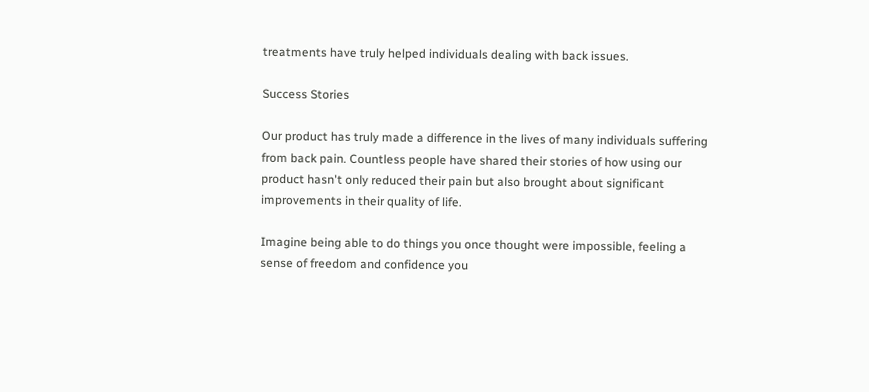treatments have truly helped individuals dealing with back issues.

Success Stories

Our product has truly made a difference in the lives of many individuals suffering from back pain. Countless people have shared their stories of how using our product hasn't only reduced their pain but also brought about significant improvements in their quality of life.

Imagine being able to do things you once thought were impossible, feeling a sense of freedom and confidence you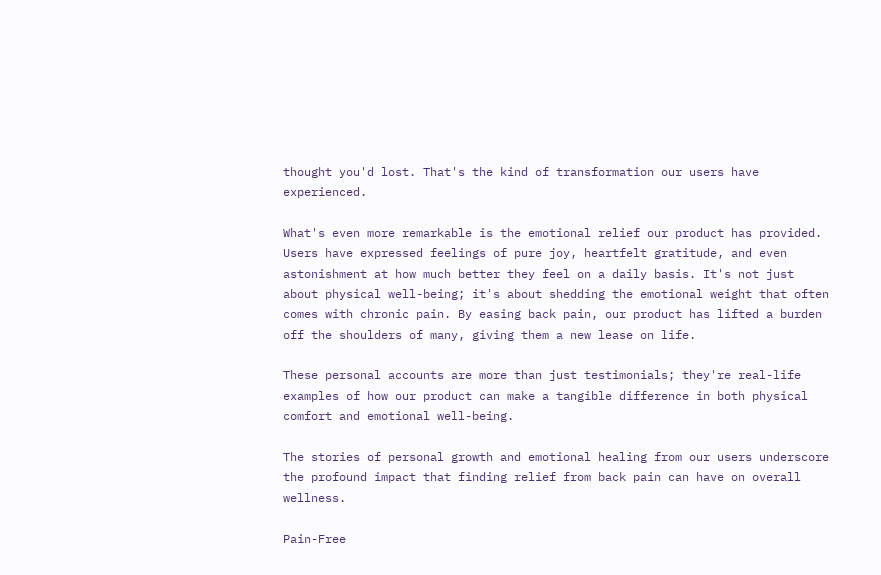thought you'd lost. That's the kind of transformation our users have experienced.

What's even more remarkable is the emotional relief our product has provided. Users have expressed feelings of pure joy, heartfelt gratitude, and even astonishment at how much better they feel on a daily basis. It's not just about physical well-being; it's about shedding the emotional weight that often comes with chronic pain. By easing back pain, our product has lifted a burden off the shoulders of many, giving them a new lease on life.

These personal accounts are more than just testimonials; they're real-life examples of how our product can make a tangible difference in both physical comfort and emotional well-being.

The stories of personal growth and emotional healing from our users underscore the profound impact that finding relief from back pain can have on overall wellness.

Pain-Free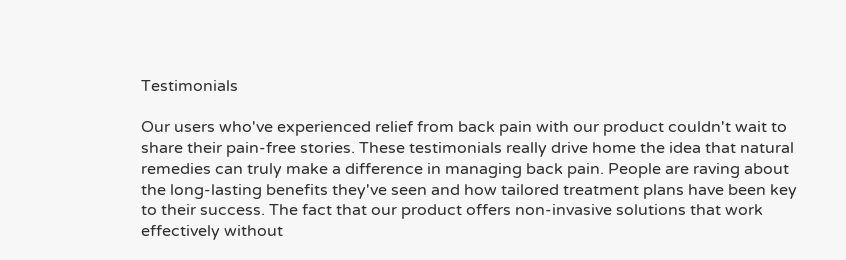Testimonials

Our users who've experienced relief from back pain with our product couldn't wait to share their pain-free stories. These testimonials really drive home the idea that natural remedies can truly make a difference in managing back pain. People are raving about the long-lasting benefits they've seen and how tailored treatment plans have been key to their success. The fact that our product offers non-invasive solutions that work effectively without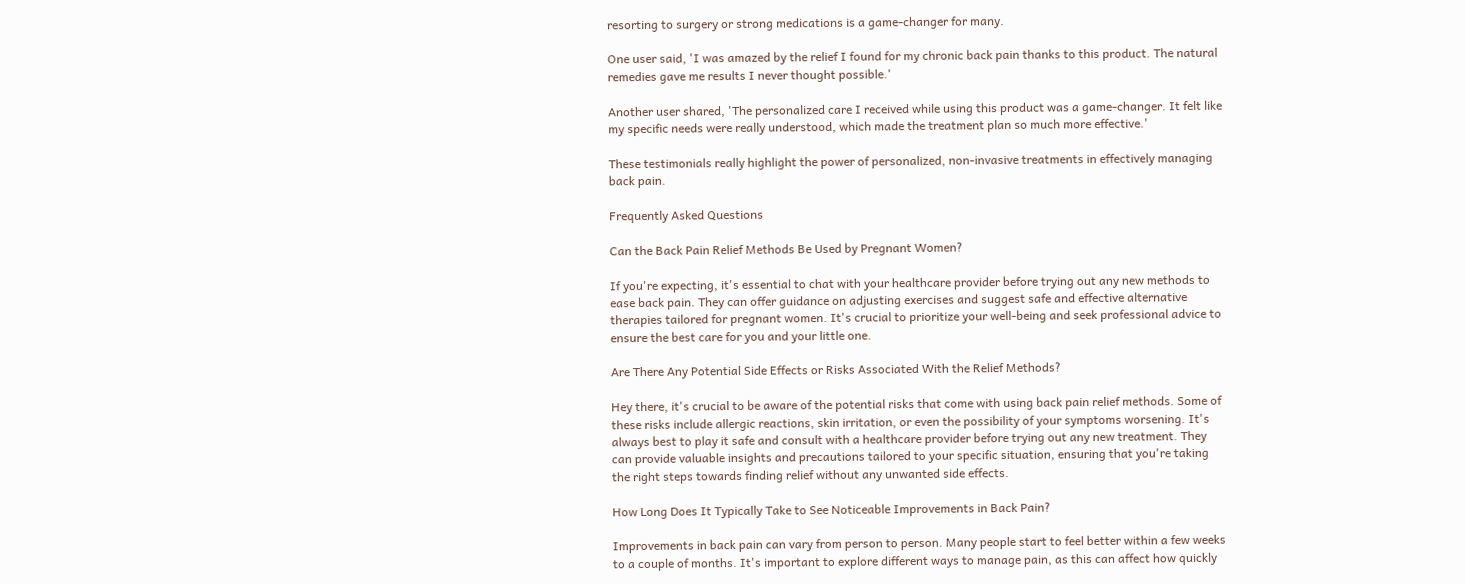resorting to surgery or strong medications is a game-changer for many.

One user said, 'I was amazed by the relief I found for my chronic back pain thanks to this product. The natural remedies gave me results I never thought possible.'

Another user shared, 'The personalized care I received while using this product was a game-changer. It felt like my specific needs were really understood, which made the treatment plan so much more effective.'

These testimonials really highlight the power of personalized, non-invasive treatments in effectively managing back pain.

Frequently Asked Questions

Can the Back Pain Relief Methods Be Used by Pregnant Women?

If you're expecting, it's essential to chat with your healthcare provider before trying out any new methods to ease back pain. They can offer guidance on adjusting exercises and suggest safe and effective alternative therapies tailored for pregnant women. It's crucial to prioritize your well-being and seek professional advice to ensure the best care for you and your little one.

Are There Any Potential Side Effects or Risks Associated With the Relief Methods?

Hey there, it's crucial to be aware of the potential risks that come with using back pain relief methods. Some of these risks include allergic reactions, skin irritation, or even the possibility of your symptoms worsening. It's always best to play it safe and consult with a healthcare provider before trying out any new treatment. They can provide valuable insights and precautions tailored to your specific situation, ensuring that you're taking the right steps towards finding relief without any unwanted side effects.

How Long Does It Typically Take to See Noticeable Improvements in Back Pain?

Improvements in back pain can vary from person to person. Many people start to feel better within a few weeks to a couple of months. It's important to explore different ways to manage pain, as this can affect how quickly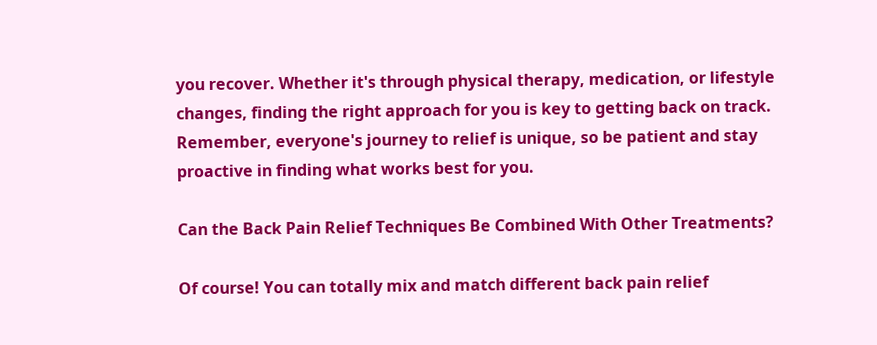you recover. Whether it's through physical therapy, medication, or lifestyle changes, finding the right approach for you is key to getting back on track. Remember, everyone's journey to relief is unique, so be patient and stay proactive in finding what works best for you.

Can the Back Pain Relief Techniques Be Combined With Other Treatments?

Of course! You can totally mix and match different back pain relief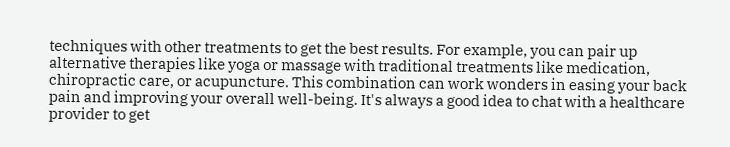techniques with other treatments to get the best results. For example, you can pair up alternative therapies like yoga or massage with traditional treatments like medication, chiropractic care, or acupuncture. This combination can work wonders in easing your back pain and improving your overall well-being. It's always a good idea to chat with a healthcare provider to get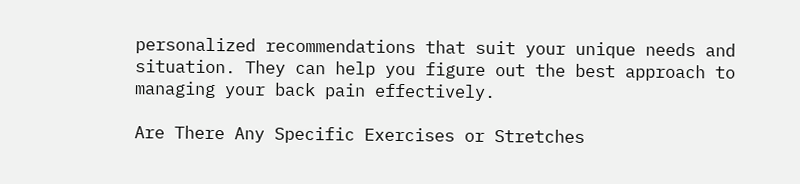personalized recommendations that suit your unique needs and situation. They can help you figure out the best approach to managing your back pain effectively.

Are There Any Specific Exercises or Stretches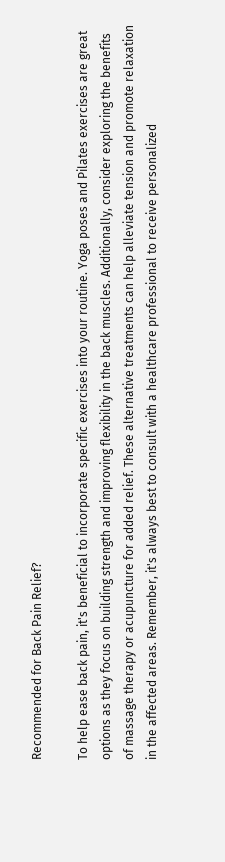Recommended for Back Pain Relief?

To help ease back pain, it's beneficial to incorporate specific exercises into your routine. Yoga poses and Pilates exercises are great options as they focus on building strength and improving flexibility in the back muscles. Additionally, consider exploring the benefits of massage therapy or acupuncture for added relief. These alternative treatments can help alleviate tension and promote relaxation in the affected areas. Remember, it's always best to consult with a healthcare professional to receive personalized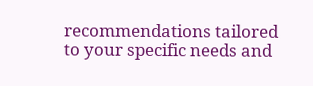recommendations tailored to your specific needs and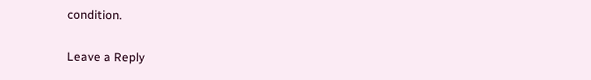condition.

Leave a Reply